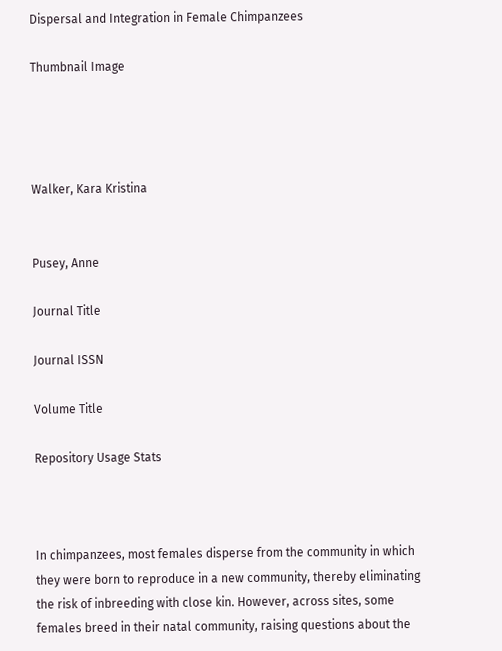Dispersal and Integration in Female Chimpanzees

Thumbnail Image




Walker, Kara Kristina


Pusey, Anne

Journal Title

Journal ISSN

Volume Title

Repository Usage Stats



In chimpanzees, most females disperse from the community in which they were born to reproduce in a new community, thereby eliminating the risk of inbreeding with close kin. However, across sites, some females breed in their natal community, raising questions about the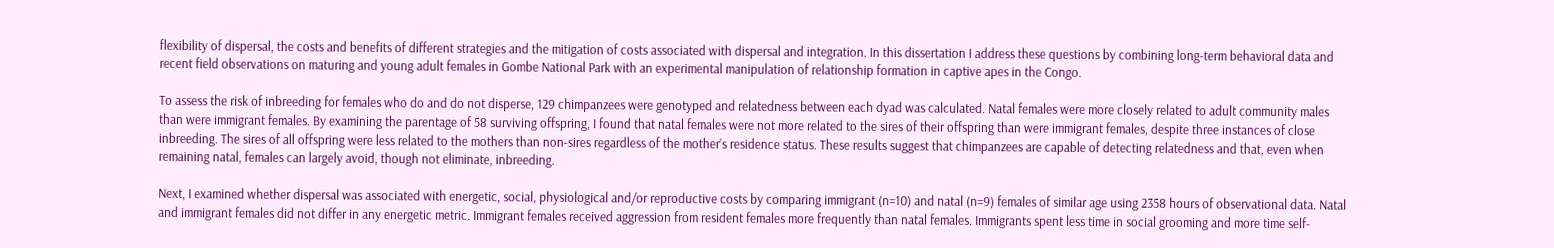flexibility of dispersal, the costs and benefits of different strategies and the mitigation of costs associated with dispersal and integration. In this dissertation I address these questions by combining long-term behavioral data and recent field observations on maturing and young adult females in Gombe National Park with an experimental manipulation of relationship formation in captive apes in the Congo.

To assess the risk of inbreeding for females who do and do not disperse, 129 chimpanzees were genotyped and relatedness between each dyad was calculated. Natal females were more closely related to adult community males than were immigrant females. By examining the parentage of 58 surviving offspring, I found that natal females were not more related to the sires of their offspring than were immigrant females, despite three instances of close inbreeding. The sires of all offspring were less related to the mothers than non-sires regardless of the mother’s residence status. These results suggest that chimpanzees are capable of detecting relatedness and that, even when remaining natal, females can largely avoid, though not eliminate, inbreeding.

Next, I examined whether dispersal was associated with energetic, social, physiological and/or reproductive costs by comparing immigrant (n=10) and natal (n=9) females of similar age using 2358 hours of observational data. Natal and immigrant females did not differ in any energetic metric. Immigrant females received aggression from resident females more frequently than natal females. Immigrants spent less time in social grooming and more time self-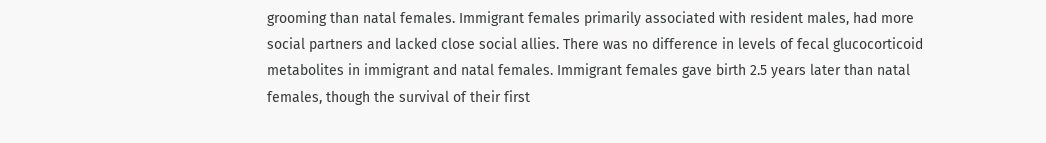grooming than natal females. Immigrant females primarily associated with resident males, had more social partners and lacked close social allies. There was no difference in levels of fecal glucocorticoid metabolites in immigrant and natal females. Immigrant females gave birth 2.5 years later than natal females, though the survival of their first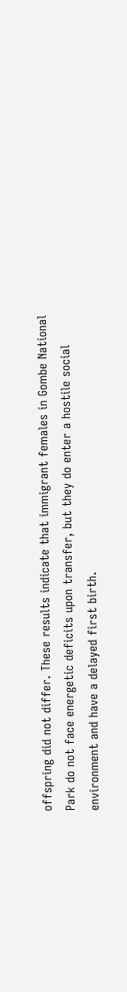offspring did not differ. These results indicate that immigrant females in Gombe National Park do not face energetic deficits upon transfer, but they do enter a hostile social environment and have a delayed first birth.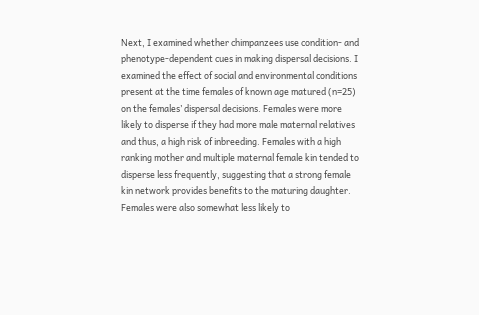Next, I examined whether chimpanzees use condition- and phenotype-dependent cues in making dispersal decisions. I examined the effect of social and environmental conditions present at the time females of known age matured (n=25) on the females’ dispersal decisions. Females were more likely to disperse if they had more male maternal relatives and thus, a high risk of inbreeding. Females with a high ranking mother and multiple maternal female kin tended to disperse less frequently, suggesting that a strong female kin network provides benefits to the maturing daughter. Females were also somewhat less likely to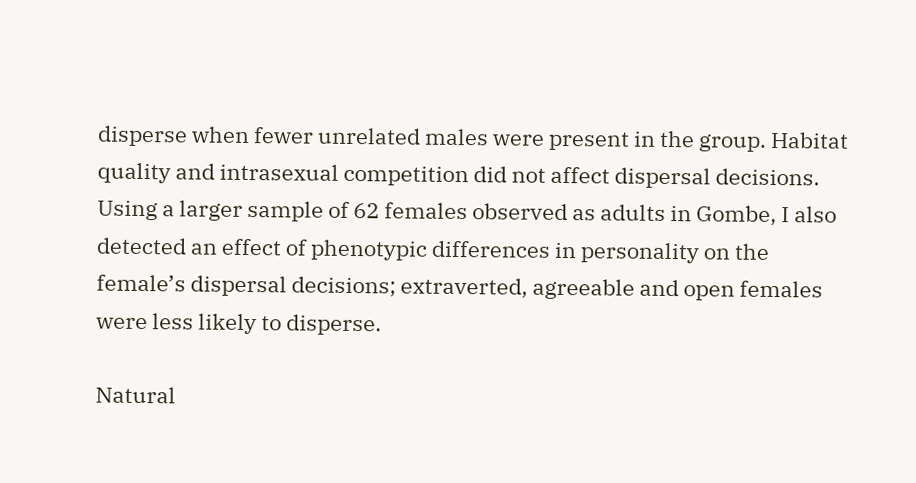disperse when fewer unrelated males were present in the group. Habitat quality and intrasexual competition did not affect dispersal decisions. Using a larger sample of 62 females observed as adults in Gombe, I also detected an effect of phenotypic differences in personality on the female’s dispersal decisions; extraverted, agreeable and open females were less likely to disperse.

Natural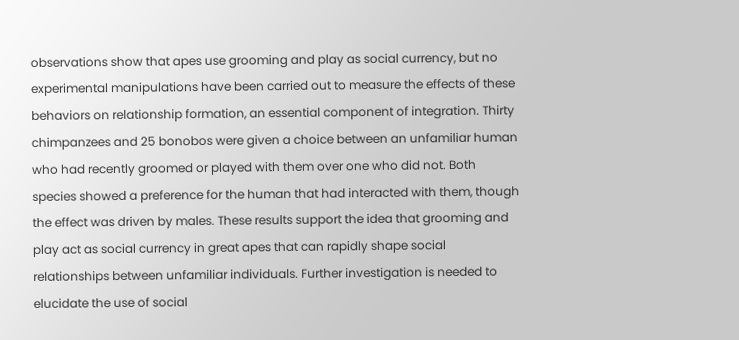observations show that apes use grooming and play as social currency, but no experimental manipulations have been carried out to measure the effects of these behaviors on relationship formation, an essential component of integration. Thirty chimpanzees and 25 bonobos were given a choice between an unfamiliar human who had recently groomed or played with them over one who did not. Both species showed a preference for the human that had interacted with them, though the effect was driven by males. These results support the idea that grooming and play act as social currency in great apes that can rapidly shape social relationships between unfamiliar individuals. Further investigation is needed to elucidate the use of social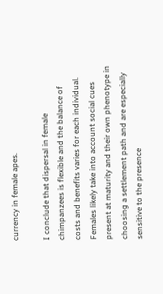currency in female apes.

I conclude that dispersal in female chimpanzees is flexible and the balance of costs and benefits varies for each individual. Females likely take into account social cues present at maturity and their own phenotype in choosing a settlement path and are especially sensitive to the presence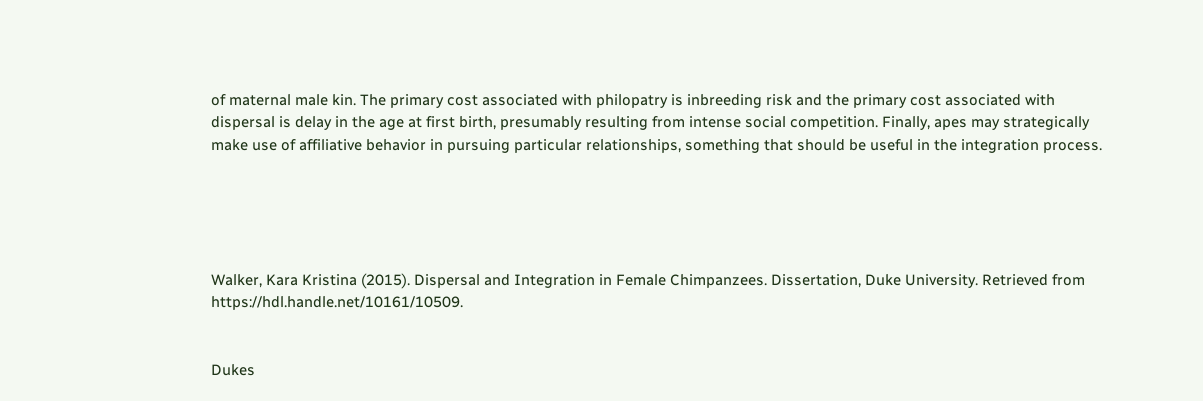of maternal male kin. The primary cost associated with philopatry is inbreeding risk and the primary cost associated with dispersal is delay in the age at first birth, presumably resulting from intense social competition. Finally, apes may strategically make use of affiliative behavior in pursuing particular relationships, something that should be useful in the integration process.





Walker, Kara Kristina (2015). Dispersal and Integration in Female Chimpanzees. Dissertation, Duke University. Retrieved from https://hdl.handle.net/10161/10509.


Dukes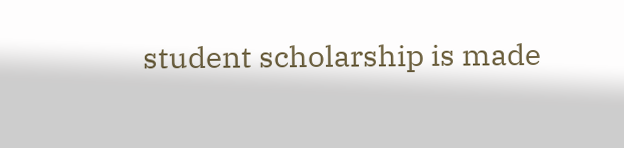student scholarship is made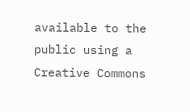available to the public using a Creative Commons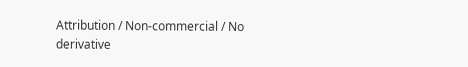Attribution / Non-commercial / No derivative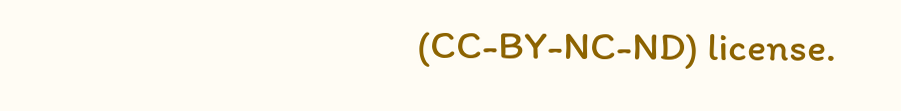(CC-BY-NC-ND) license.